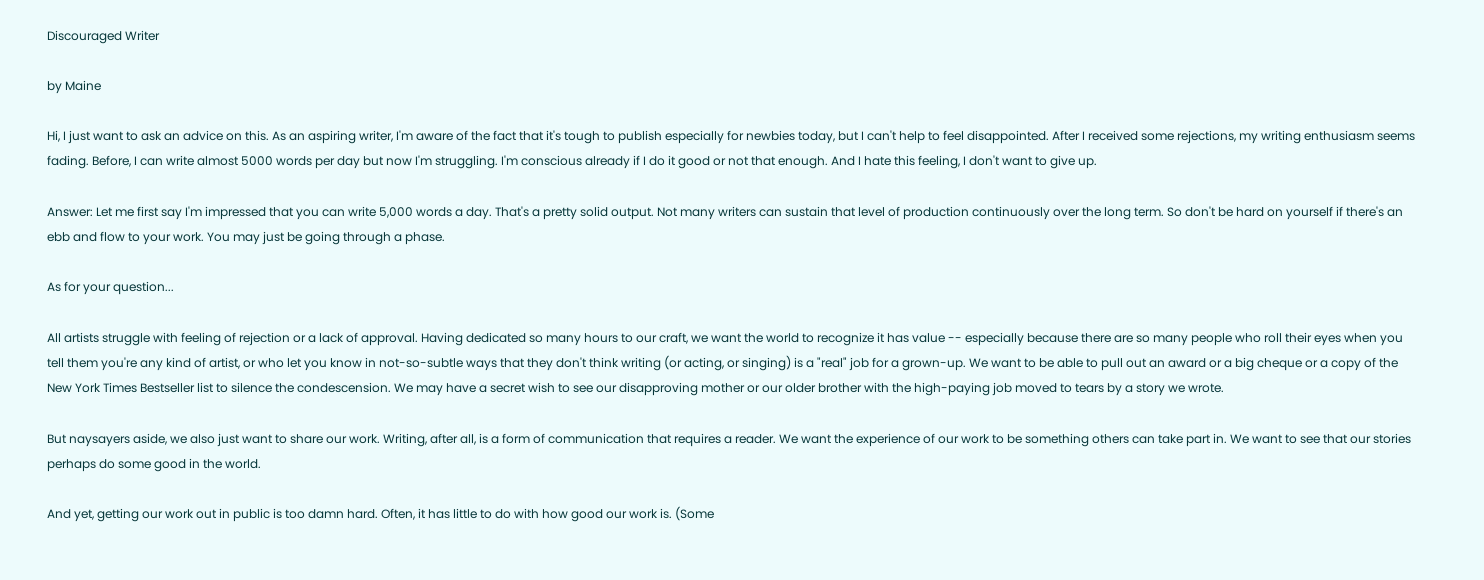Discouraged Writer

by Maine

Hi, I just want to ask an advice on this. As an aspiring writer, I'm aware of the fact that it's tough to publish especially for newbies today, but I can't help to feel disappointed. After I received some rejections, my writing enthusiasm seems fading. Before, I can write almost 5000 words per day but now I'm struggling. I'm conscious already if I do it good or not that enough. And I hate this feeling, I don't want to give up.

Answer: Let me first say I'm impressed that you can write 5,000 words a day. That's a pretty solid output. Not many writers can sustain that level of production continuously over the long term. So don't be hard on yourself if there's an ebb and flow to your work. You may just be going through a phase.

As for your question...

All artists struggle with feeling of rejection or a lack of approval. Having dedicated so many hours to our craft, we want the world to recognize it has value -- especially because there are so many people who roll their eyes when you tell them you're any kind of artist, or who let you know in not-so-subtle ways that they don't think writing (or acting, or singing) is a "real" job for a grown-up. We want to be able to pull out an award or a big cheque or a copy of the New York Times Bestseller list to silence the condescension. We may have a secret wish to see our disapproving mother or our older brother with the high-paying job moved to tears by a story we wrote.

But naysayers aside, we also just want to share our work. Writing, after all, is a form of communication that requires a reader. We want the experience of our work to be something others can take part in. We want to see that our stories perhaps do some good in the world.

And yet, getting our work out in public is too damn hard. Often, it has little to do with how good our work is. (Some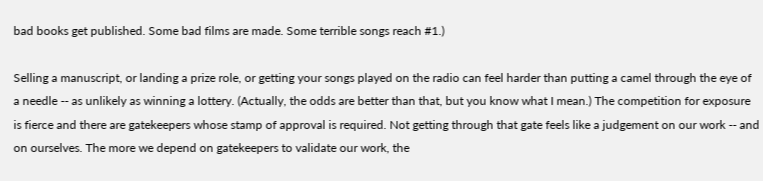bad books get published. Some bad films are made. Some terrible songs reach #1.)

Selling a manuscript, or landing a prize role, or getting your songs played on the radio can feel harder than putting a camel through the eye of a needle -- as unlikely as winning a lottery. (Actually, the odds are better than that, but you know what I mean.) The competition for exposure is fierce and there are gatekeepers whose stamp of approval is required. Not getting through that gate feels like a judgement on our work -- and on ourselves. The more we depend on gatekeepers to validate our work, the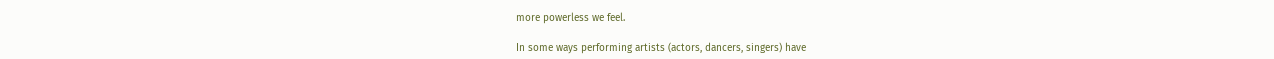more powerless we feel.

In some ways performing artists (actors, dancers, singers) have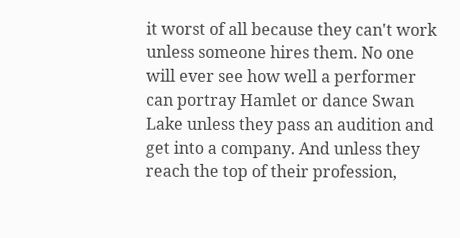it worst of all because they can't work unless someone hires them. No one will ever see how well a performer can portray Hamlet or dance Swan Lake unless they pass an audition and get into a company. And unless they reach the top of their profession,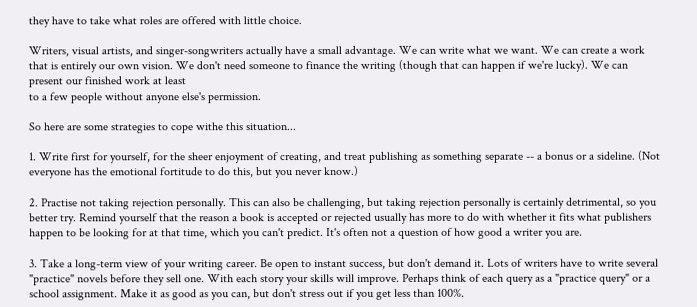they have to take what roles are offered with little choice.

Writers, visual artists, and singer-songwriters actually have a small advantage. We can write what we want. We can create a work that is entirely our own vision. We don't need someone to finance the writing (though that can happen if we're lucky). We can present our finished work at least
to a few people without anyone else's permission.

So here are some strategies to cope withe this situation...

1. Write first for yourself, for the sheer enjoyment of creating, and treat publishing as something separate -- a bonus or a sideline. (Not everyone has the emotional fortitude to do this, but you never know.)

2. Practise not taking rejection personally. This can also be challenging, but taking rejection personally is certainly detrimental, so you better try. Remind yourself that the reason a book is accepted or rejected usually has more to do with whether it fits what publishers happen to be looking for at that time, which you can't predict. It's often not a question of how good a writer you are.

3. Take a long-term view of your writing career. Be open to instant success, but don't demand it. Lots of writers have to write several "practice" novels before they sell one. With each story your skills will improve. Perhaps think of each query as a "practice query" or a school assignment. Make it as good as you can, but don't stress out if you get less than 100%.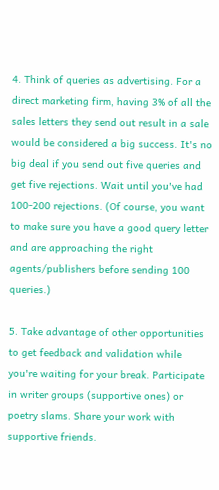4. Think of queries as advertising. For a direct marketing firm, having 3% of all the sales letters they send out result in a sale would be considered a big success. It's no big deal if you send out five queries and get five rejections. Wait until you've had 100-200 rejections. (Of course, you want to make sure you have a good query letter and are approaching the right agents/publishers before sending 100 queries.)

5. Take advantage of other opportunities to get feedback and validation while you're waiting for your break. Participate in writer groups (supportive ones) or poetry slams. Share your work with supportive friends.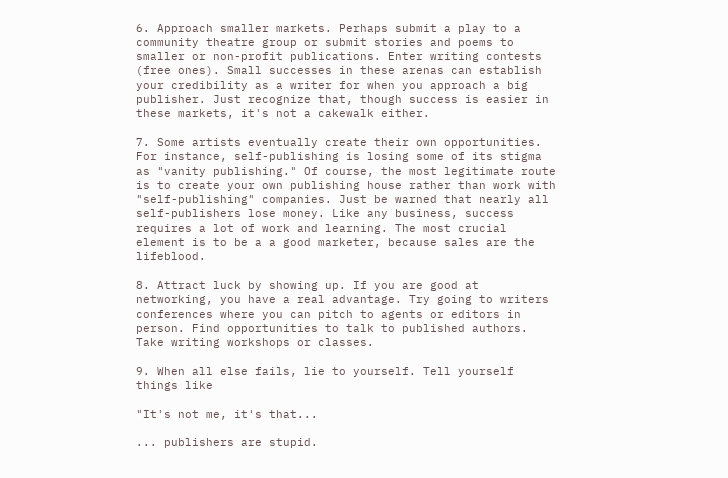6. Approach smaller markets. Perhaps submit a play to a community theatre group or submit stories and poems to smaller or non-profit publications. Enter writing contests (free ones). Small successes in these arenas can establish your credibility as a writer for when you approach a big publisher. Just recognize that, though success is easier in these markets, it's not a cakewalk either.

7. Some artists eventually create their own opportunities. For instance, self-publishing is losing some of its stigma as "vanity publishing." Of course, the most legitimate route is to create your own publishing house rather than work with "self-publishing" companies. Just be warned that nearly all self-publishers lose money. Like any business, success requires a lot of work and learning. The most crucial element is to be a a good marketer, because sales are the lifeblood.

8. Attract luck by showing up. If you are good at networking, you have a real advantage. Try going to writers conferences where you can pitch to agents or editors in person. Find opportunities to talk to published authors. Take writing workshops or classes.

9. When all else fails, lie to yourself. Tell yourself things like

"It's not me, it's that...

... publishers are stupid.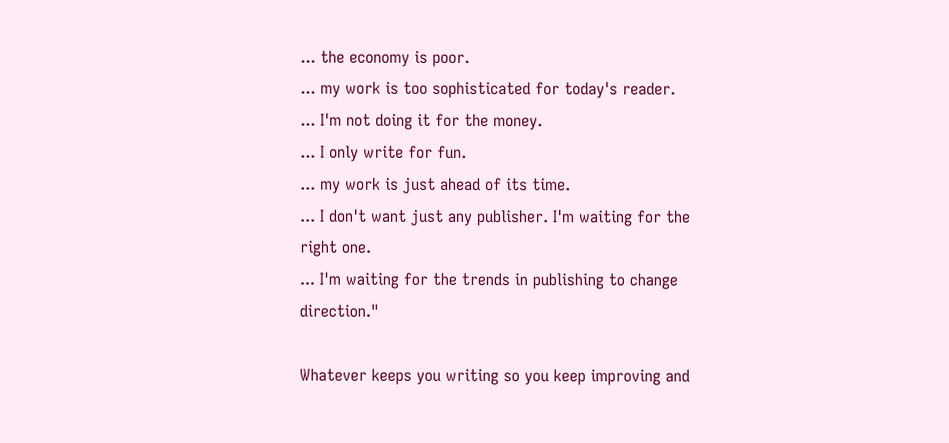... the economy is poor.
... my work is too sophisticated for today's reader.
... I'm not doing it for the money.
... I only write for fun.
... my work is just ahead of its time.
... I don't want just any publisher. I'm waiting for the right one.
... I'm waiting for the trends in publishing to change direction."

Whatever keeps you writing so you keep improving and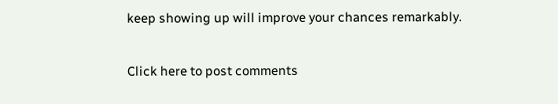keep showing up will improve your chances remarkably.

Click here to post comments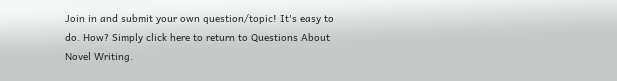Join in and submit your own question/topic! It's easy to do. How? Simply click here to return to Questions About Novel Writing.